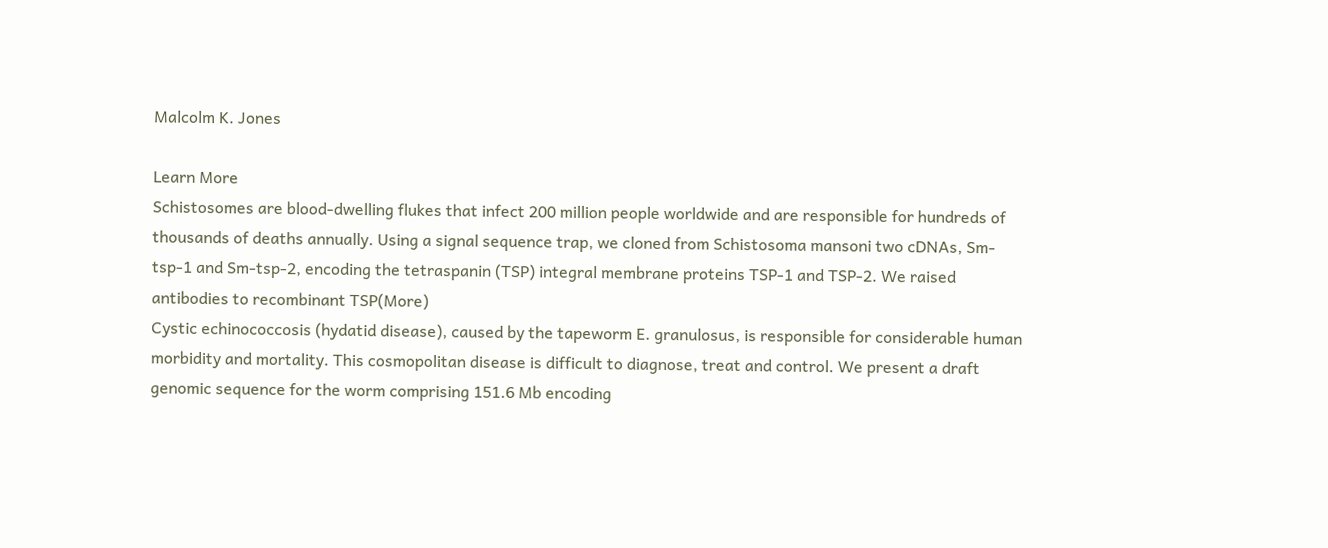Malcolm K. Jones

Learn More
Schistosomes are blood-dwelling flukes that infect 200 million people worldwide and are responsible for hundreds of thousands of deaths annually. Using a signal sequence trap, we cloned from Schistosoma mansoni two cDNAs, Sm-tsp-1 and Sm-tsp-2, encoding the tetraspanin (TSP) integral membrane proteins TSP-1 and TSP-2. We raised antibodies to recombinant TSP(More)
Cystic echinococcosis (hydatid disease), caused by the tapeworm E. granulosus, is responsible for considerable human morbidity and mortality. This cosmopolitan disease is difficult to diagnose, treat and control. We present a draft genomic sequence for the worm comprising 151.6 Mb encoding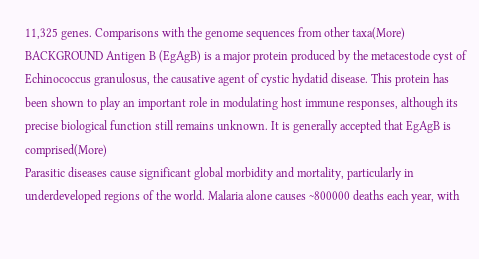11,325 genes. Comparisons with the genome sequences from other taxa(More)
BACKGROUND Antigen B (EgAgB) is a major protein produced by the metacestode cyst of Echinococcus granulosus, the causative agent of cystic hydatid disease. This protein has been shown to play an important role in modulating host immune responses, although its precise biological function still remains unknown. It is generally accepted that EgAgB is comprised(More)
Parasitic diseases cause significant global morbidity and mortality, particularly in underdeveloped regions of the world. Malaria alone causes ~800000 deaths each year, with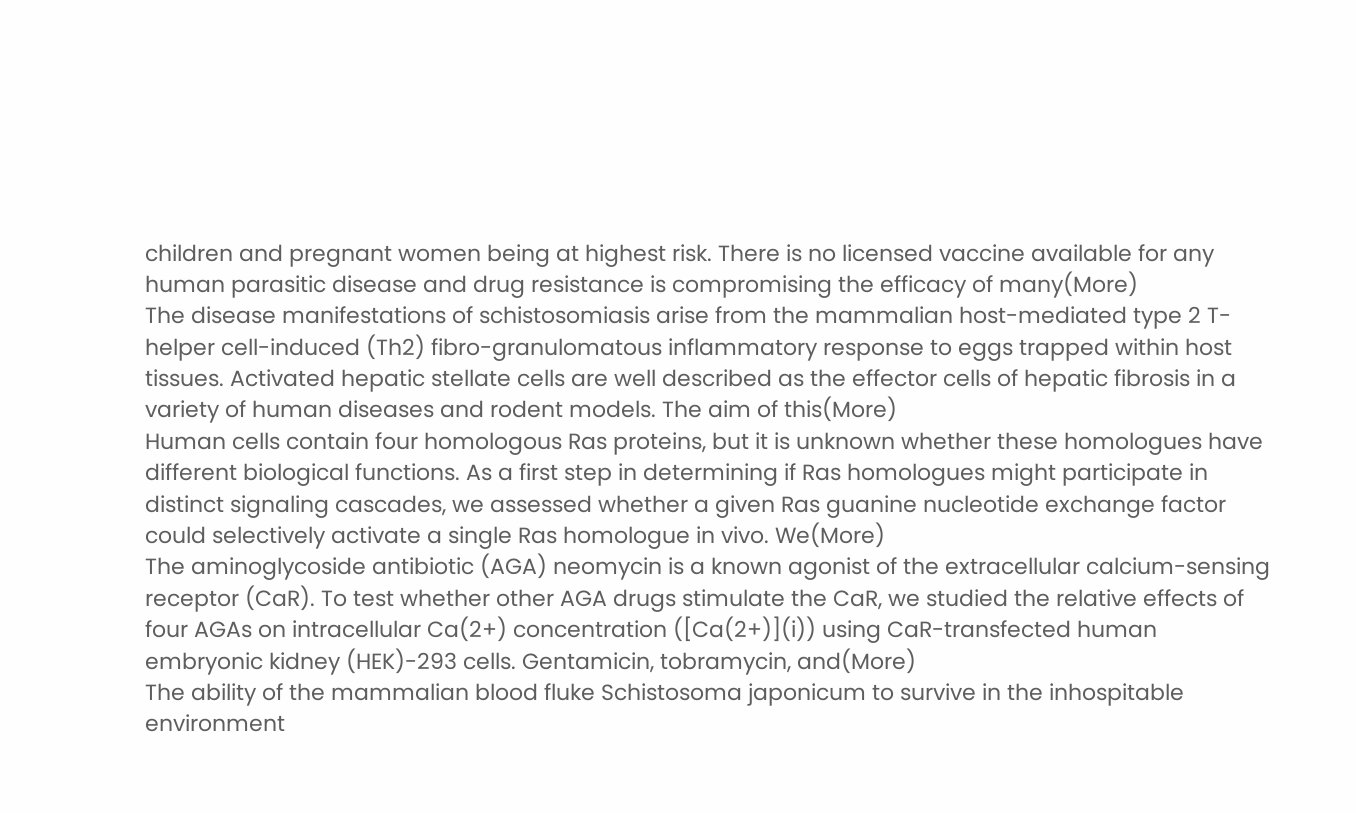children and pregnant women being at highest risk. There is no licensed vaccine available for any human parasitic disease and drug resistance is compromising the efficacy of many(More)
The disease manifestations of schistosomiasis arise from the mammalian host-mediated type 2 T-helper cell-induced (Th2) fibro-granulomatous inflammatory response to eggs trapped within host tissues. Activated hepatic stellate cells are well described as the effector cells of hepatic fibrosis in a variety of human diseases and rodent models. The aim of this(More)
Human cells contain four homologous Ras proteins, but it is unknown whether these homologues have different biological functions. As a first step in determining if Ras homologues might participate in distinct signaling cascades, we assessed whether a given Ras guanine nucleotide exchange factor could selectively activate a single Ras homologue in vivo. We(More)
The aminoglycoside antibiotic (AGA) neomycin is a known agonist of the extracellular calcium-sensing receptor (CaR). To test whether other AGA drugs stimulate the CaR, we studied the relative effects of four AGAs on intracellular Ca(2+) concentration ([Ca(2+)](i)) using CaR-transfected human embryonic kidney (HEK)-293 cells. Gentamicin, tobramycin, and(More)
The ability of the mammalian blood fluke Schistosoma japonicum to survive in the inhospitable environment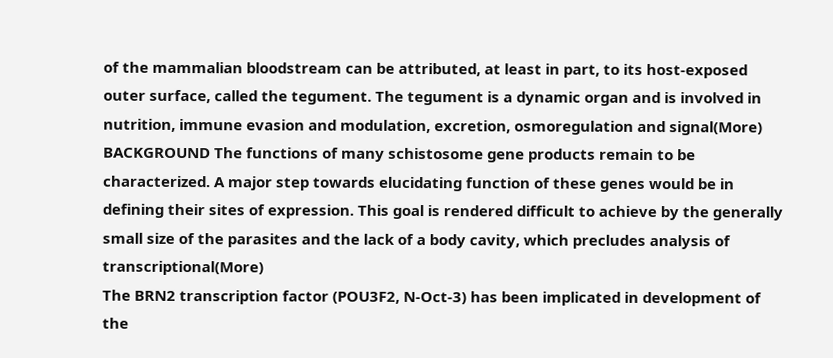of the mammalian bloodstream can be attributed, at least in part, to its host-exposed outer surface, called the tegument. The tegument is a dynamic organ and is involved in nutrition, immune evasion and modulation, excretion, osmoregulation and signal(More)
BACKGROUND The functions of many schistosome gene products remain to be characterized. A major step towards elucidating function of these genes would be in defining their sites of expression. This goal is rendered difficult to achieve by the generally small size of the parasites and the lack of a body cavity, which precludes analysis of transcriptional(More)
The BRN2 transcription factor (POU3F2, N-Oct-3) has been implicated in development of the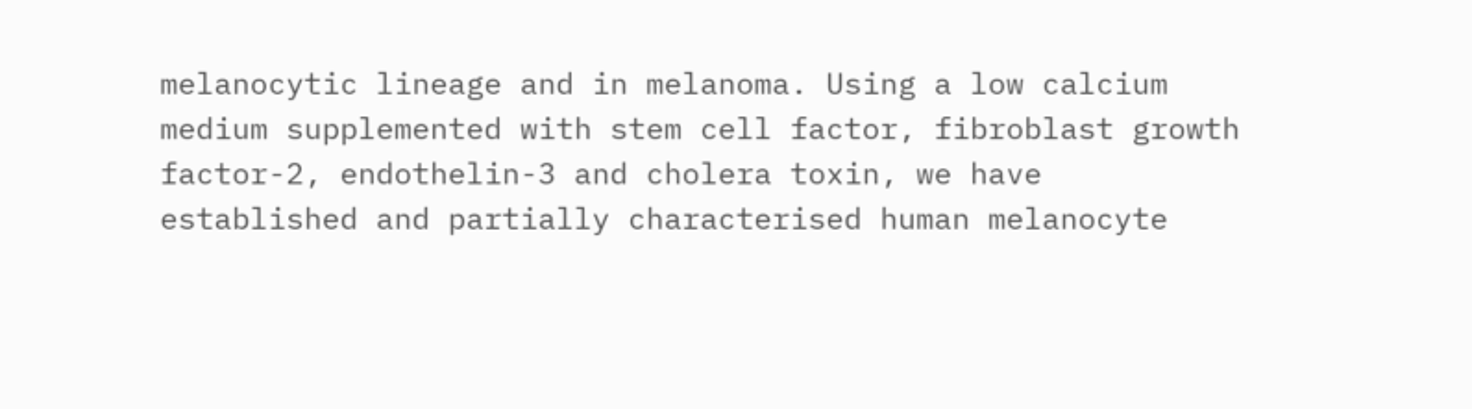melanocytic lineage and in melanoma. Using a low calcium medium supplemented with stem cell factor, fibroblast growth factor-2, endothelin-3 and cholera toxin, we have established and partially characterised human melanocyte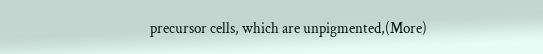precursor cells, which are unpigmented,(More)